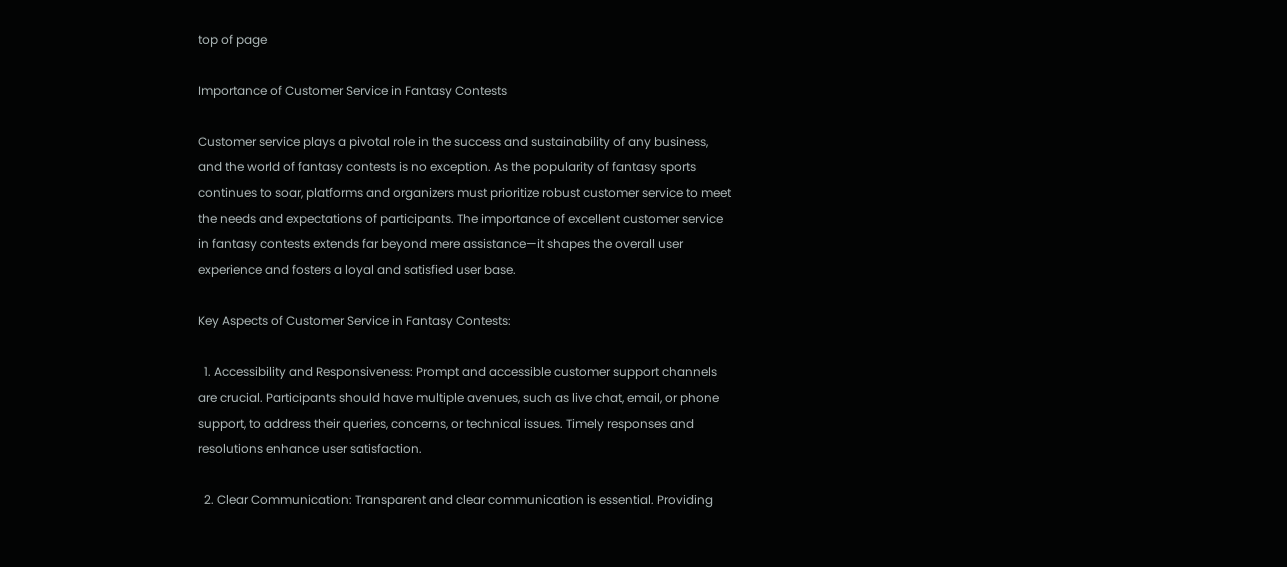top of page

Importance of Customer Service in Fantasy Contests

Customer service plays a pivotal role in the success and sustainability of any business, and the world of fantasy contests is no exception. As the popularity of fantasy sports continues to soar, platforms and organizers must prioritize robust customer service to meet the needs and expectations of participants. The importance of excellent customer service in fantasy contests extends far beyond mere assistance—it shapes the overall user experience and fosters a loyal and satisfied user base.

Key Aspects of Customer Service in Fantasy Contests:

  1. Accessibility and Responsiveness: Prompt and accessible customer support channels are crucial. Participants should have multiple avenues, such as live chat, email, or phone support, to address their queries, concerns, or technical issues. Timely responses and resolutions enhance user satisfaction.

  2. Clear Communication: Transparent and clear communication is essential. Providing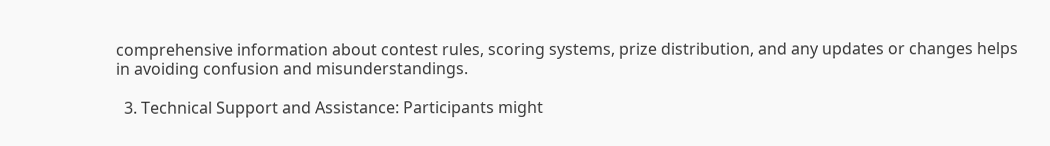comprehensive information about contest rules, scoring systems, prize distribution, and any updates or changes helps in avoiding confusion and misunderstandings.

  3. Technical Support and Assistance: Participants might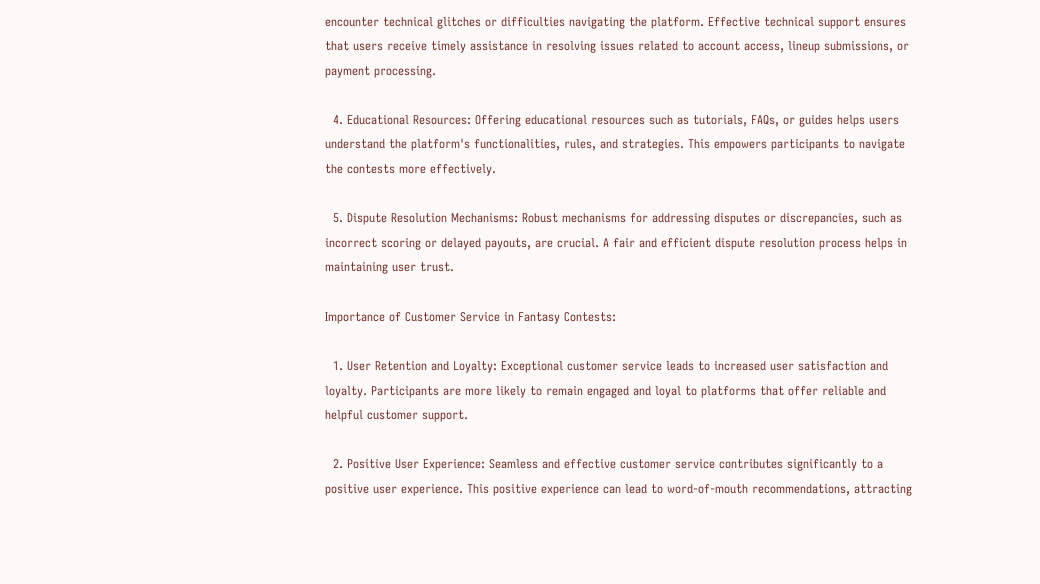encounter technical glitches or difficulties navigating the platform. Effective technical support ensures that users receive timely assistance in resolving issues related to account access, lineup submissions, or payment processing.

  4. Educational Resources: Offering educational resources such as tutorials, FAQs, or guides helps users understand the platform's functionalities, rules, and strategies. This empowers participants to navigate the contests more effectively.

  5. Dispute Resolution Mechanisms: Robust mechanisms for addressing disputes or discrepancies, such as incorrect scoring or delayed payouts, are crucial. A fair and efficient dispute resolution process helps in maintaining user trust.

Importance of Customer Service in Fantasy Contests:

  1. User Retention and Loyalty: Exceptional customer service leads to increased user satisfaction and loyalty. Participants are more likely to remain engaged and loyal to platforms that offer reliable and helpful customer support.

  2. Positive User Experience: Seamless and effective customer service contributes significantly to a positive user experience. This positive experience can lead to word-of-mouth recommendations, attracting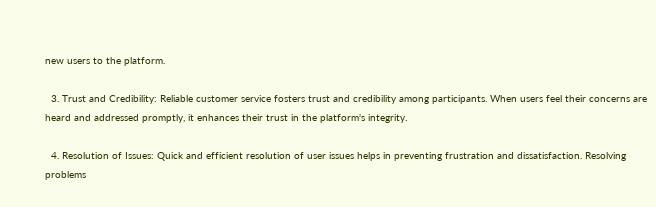new users to the platform.

  3. Trust and Credibility: Reliable customer service fosters trust and credibility among participants. When users feel their concerns are heard and addressed promptly, it enhances their trust in the platform's integrity.

  4. Resolution of Issues: Quick and efficient resolution of user issues helps in preventing frustration and dissatisfaction. Resolving problems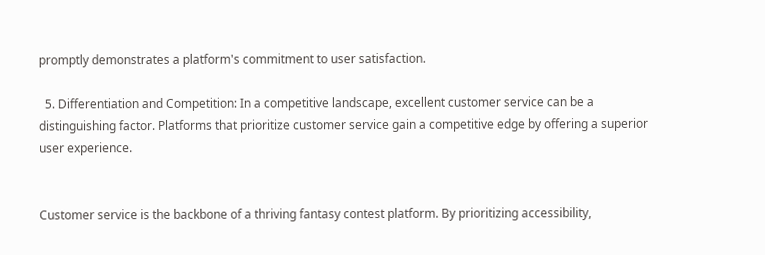promptly demonstrates a platform's commitment to user satisfaction.

  5. Differentiation and Competition: In a competitive landscape, excellent customer service can be a distinguishing factor. Platforms that prioritize customer service gain a competitive edge by offering a superior user experience.


Customer service is the backbone of a thriving fantasy contest platform. By prioritizing accessibility,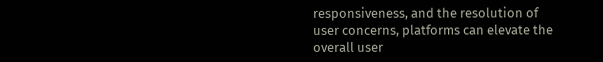responsiveness, and the resolution of user concerns, platforms can elevate the overall user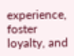experience, foster loyalty, and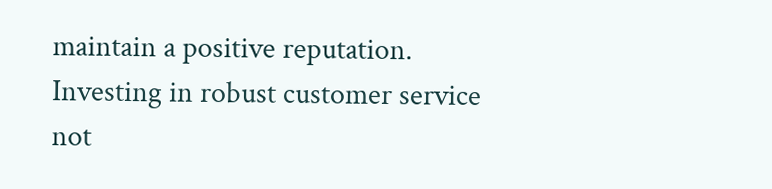maintain a positive reputation. Investing in robust customer service not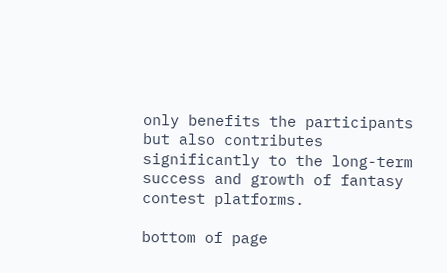only benefits the participants but also contributes significantly to the long-term success and growth of fantasy contest platforms.

bottom of page